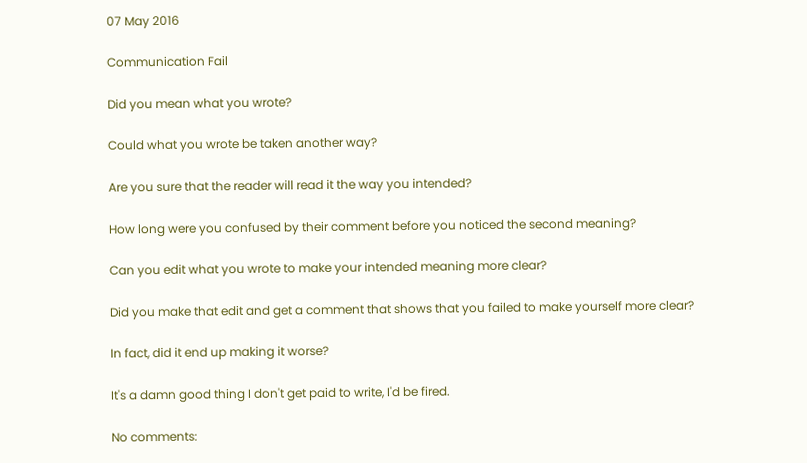07 May 2016

Communication Fail

Did you mean what you wrote?

Could what you wrote be taken another way?

Are you sure that the reader will read it the way you intended?

How long were you confused by their comment before you noticed the second meaning?

Can you edit what you wrote to make your intended meaning more clear?

Did you make that edit and get a comment that shows that you failed to make yourself more clear?

In fact, did it end up making it worse?

It's a damn good thing I don't get paid to write, I'd be fired.

No comments: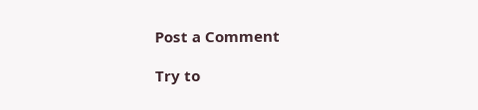Post a Comment

Try to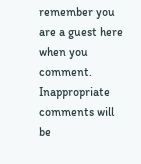remember you are a guest here when you comment. Inappropriate comments will be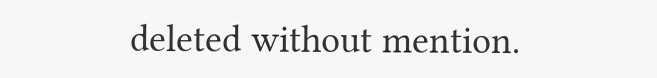deleted without mention.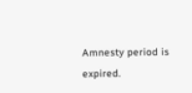Amnesty period is expired.